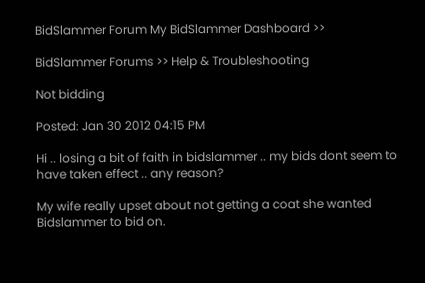BidSlammer Forum My BidSlammer Dashboard >>

BidSlammer Forums >> Help & Troubleshooting

Not bidding

Posted: Jan 30 2012 04:15 PM

Hi .. losing a bit of faith in bidslammer .. my bids dont seem to have taken effect .. any reason?

My wife really upset about not getting a coat she wanted Bidslammer to bid on.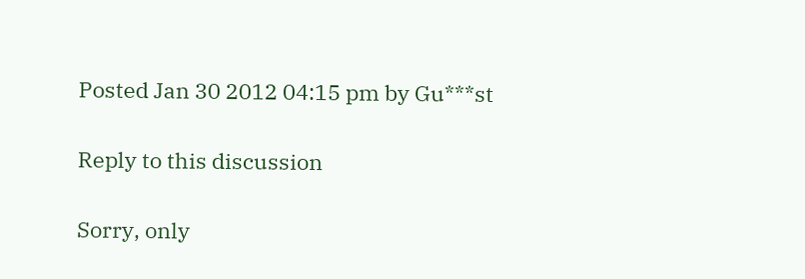Posted Jan 30 2012 04:15 pm by Gu***st

Reply to this discussion

Sorry, only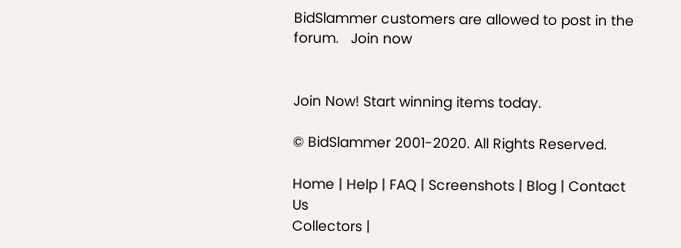BidSlammer customers are allowed to post in the forum.   Join now


Join Now! Start winning items today.

© BidSlammer 2001-2020. All Rights Reserved.

Home | Help | FAQ | Screenshots | Blog | Contact Us
Collectors |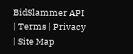BidSlammer API | Terms | Privacy | Site Map